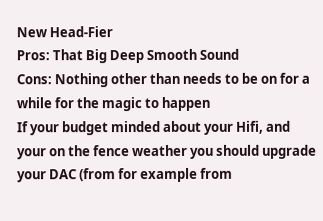New Head-Fier
Pros: That Big Deep Smooth Sound
Cons: Nothing other than needs to be on for a while for the magic to happen
If your budget minded about your Hifi, and your on the fence weather you should upgrade your DAC (from for example from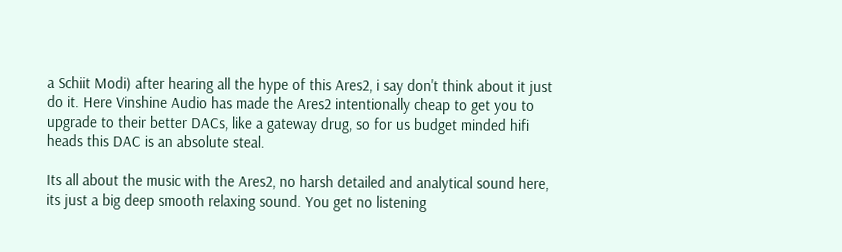a Schiit Modi) after hearing all the hype of this Ares2, i say don't think about it just do it. Here Vinshine Audio has made the Ares2 intentionally cheap to get you to upgrade to their better DACs, like a gateway drug, so for us budget minded hifi heads this DAC is an absolute steal.

Its all about the music with the Ares2, no harsh detailed and analytical sound here, its just a big deep smooth relaxing sound. You get no listening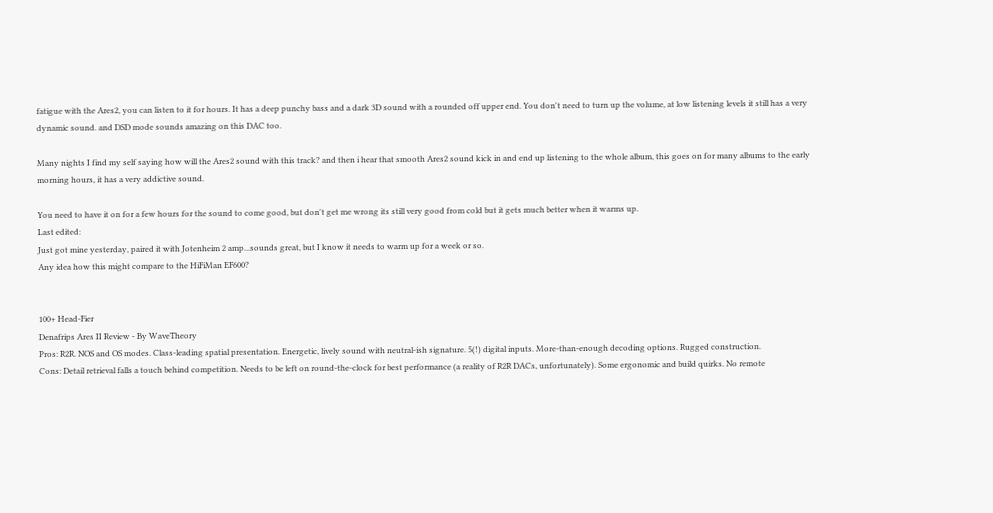fatigue with the Ares2, you can listen to it for hours. It has a deep punchy bass and a dark 3D sound with a rounded off upper end. You don't need to turn up the volume, at low listening levels it still has a very dynamic sound. and DSD mode sounds amazing on this DAC too.

Many nights I find my self saying how will the Ares2 sound with this track? and then i hear that smooth Ares2 sound kick in and end up listening to the whole album, this goes on for many albums to the early morning hours, it has a very addictive sound.

You need to have it on for a few hours for the sound to come good, but don't get me wrong its still very good from cold but it gets much better when it warms up.
Last edited:
Just got mine yesterday, paired it with Jotenheim 2 amp...sounds great, but I know it needs to warm up for a week or so.
Any idea how this might compare to the HiFiMan EF600?


100+ Head-Fier
Denafrips Ares II Review - By WaveTheory
Pros: R2R. NOS and OS modes. Class-leading spatial presentation. Energetic, lively sound with neutral-ish signature. 5(!) digital inputs. More-than-enough decoding options. Rugged construction.
Cons: Detail retrieval falls a touch behind competition. Needs to be left on round-the-clock for best performance (a reality of R2R DACs, unfortunately). Some ergonomic and build quirks. No remote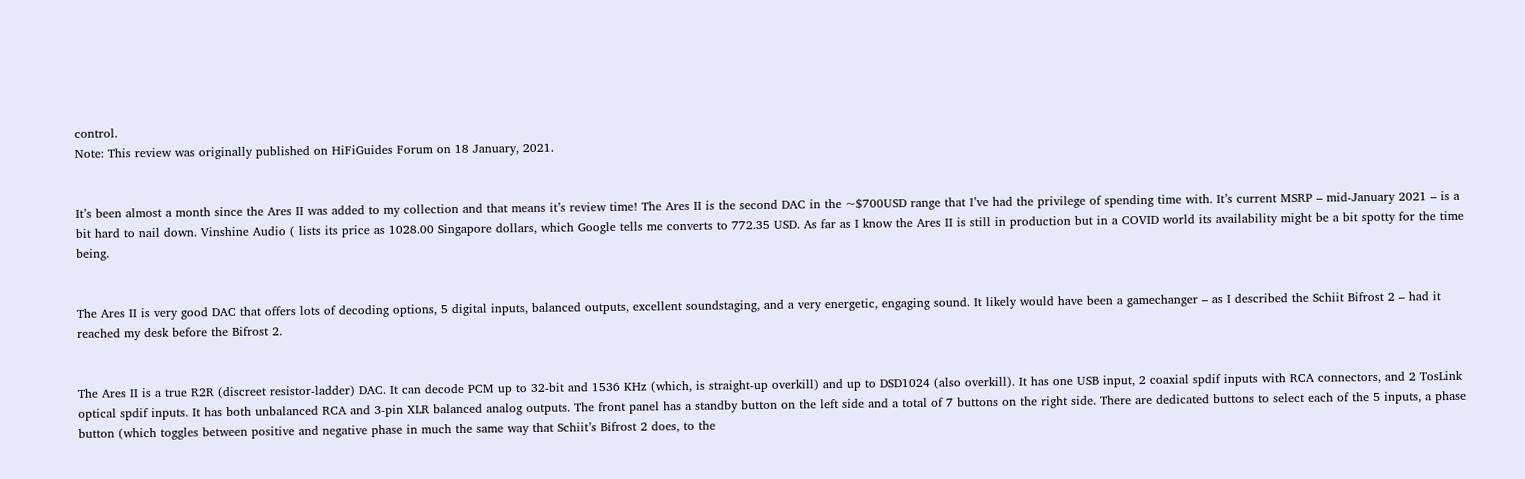control.
Note: This review was originally published on HiFiGuides Forum on 18 January, 2021.


It’s been almost a month since the Ares II was added to my collection and that means it’s review time! The Ares II is the second DAC in the ~$700USD range that I’ve had the privilege of spending time with. It’s current MSRP – mid-January 2021 – is a bit hard to nail down. Vinshine Audio ( lists its price as 1028.00 Singapore dollars, which Google tells me converts to 772.35 USD. As far as I know the Ares II is still in production but in a COVID world its availability might be a bit spotty for the time being.


The Ares II is very good DAC that offers lots of decoding options, 5 digital inputs, balanced outputs, excellent soundstaging, and a very energetic, engaging sound. It likely would have been a gamechanger – as I described the Schiit Bifrost 2 – had it reached my desk before the Bifrost 2.


The Ares II is a true R2R (discreet resistor-ladder) DAC. It can decode PCM up to 32-bit and 1536 KHz (which, is straight-up overkill) and up to DSD1024 (also overkill). It has one USB input, 2 coaxial spdif inputs with RCA connectors, and 2 TosLink optical spdif inputs. It has both unbalanced RCA and 3-pin XLR balanced analog outputs. The front panel has a standby button on the left side and a total of 7 buttons on the right side. There are dedicated buttons to select each of the 5 inputs, a phase button (which toggles between positive and negative phase in much the same way that Schiit’s Bifrost 2 does, to the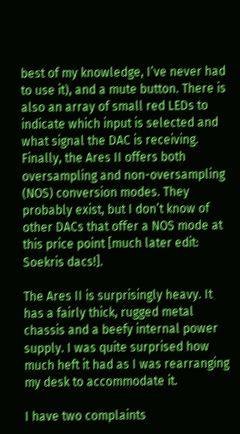best of my knowledge, I’ve never had to use it), and a mute button. There is also an array of small red LEDs to indicate which input is selected and what signal the DAC is receiving. Finally, the Ares II offers both oversampling and non-oversampling (NOS) conversion modes. They probably exist, but I don’t know of other DACs that offer a NOS mode at this price point [much later edit: Soekris dacs!].

The Ares II is surprisingly heavy. It has a fairly thick, rugged metal chassis and a beefy internal power supply. I was quite surprised how much heft it had as I was rearranging my desk to accommodate it.

I have two complaints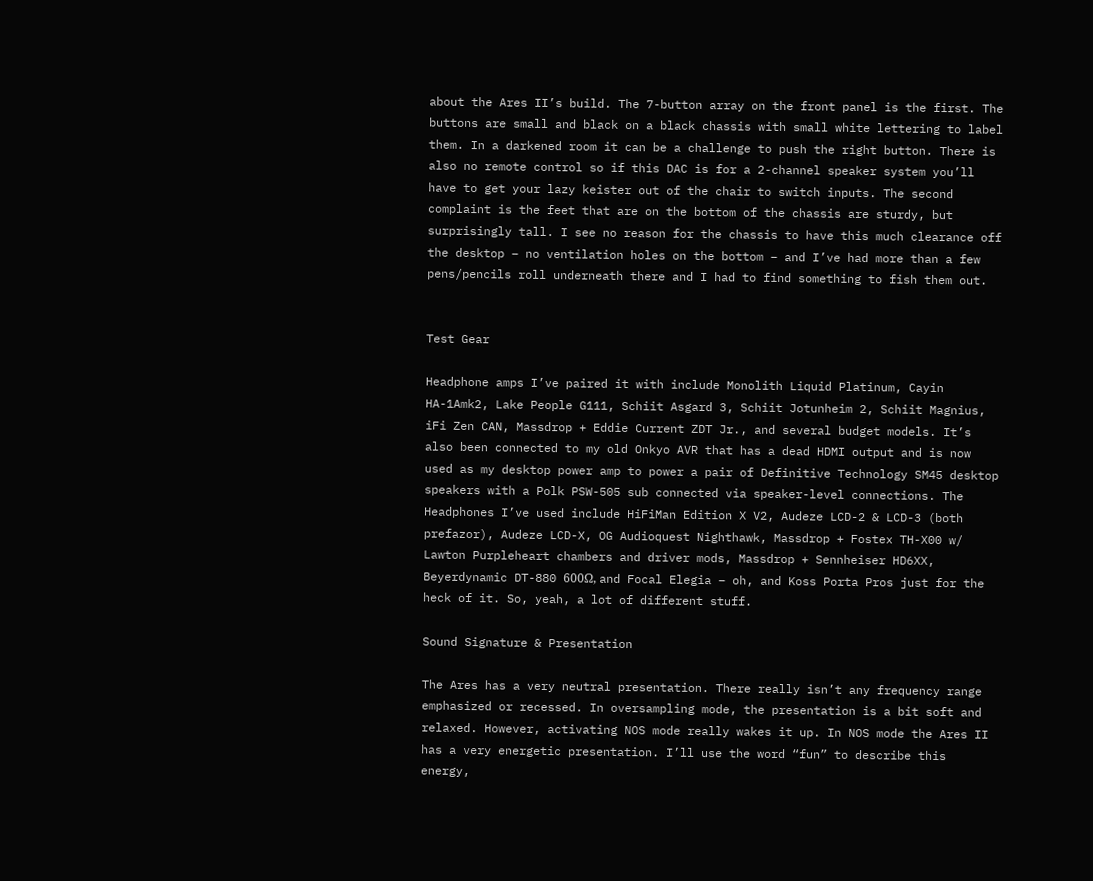about the Ares II’s build. The 7-button array on the front panel is the first. The buttons are small and black on a black chassis with small white lettering to label them. In a darkened room it can be a challenge to push the right button. There is also no remote control so if this DAC is for a 2-channel speaker system you’ll have to get your lazy keister out of the chair to switch inputs. The second complaint is the feet that are on the bottom of the chassis are sturdy, but surprisingly tall. I see no reason for the chassis to have this much clearance off the desktop – no ventilation holes on the bottom – and I’ve had more than a few pens/pencils roll underneath there and I had to find something to fish them out.


Test Gear

Headphone amps I’ve paired it with include Monolith Liquid Platinum, Cayin HA-1Amk2, Lake People G111, Schiit Asgard 3, Schiit Jotunheim 2, Schiit Magnius, iFi Zen CAN, Massdrop + Eddie Current ZDT Jr., and several budget models. It’s also been connected to my old Onkyo AVR that has a dead HDMI output and is now used as my desktop power amp to power a pair of Definitive Technology SM45 desktop speakers with a Polk PSW-505 sub connected via speaker-level connections. The Headphones I’ve used include HiFiMan Edition X V2, Audeze LCD-2 & LCD-3 (both prefazor), Audeze LCD-X, OG Audioquest Nighthawk, Massdrop + Fostex TH-X00 w/ Lawton Purpleheart chambers and driver mods, Massdrop + Sennheiser HD6XX, Beyerdynamic DT-880 600Ω, and Focal Elegia – oh, and Koss Porta Pros just for the heck of it. So, yeah, a lot of different stuff.

Sound Signature & Presentation

The Ares has a very neutral presentation. There really isn’t any frequency range emphasized or recessed. In oversampling mode, the presentation is a bit soft and relaxed. However, activating NOS mode really wakes it up. In NOS mode the Ares II has a very energetic presentation. I’ll use the word “fun” to describe this energy,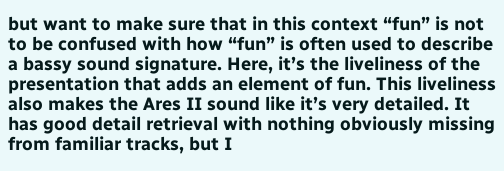but want to make sure that in this context “fun” is not to be confused with how “fun” is often used to describe a bassy sound signature. Here, it’s the liveliness of the presentation that adds an element of fun. This liveliness also makes the Ares II sound like it’s very detailed. It has good detail retrieval with nothing obviously missing from familiar tracks, but I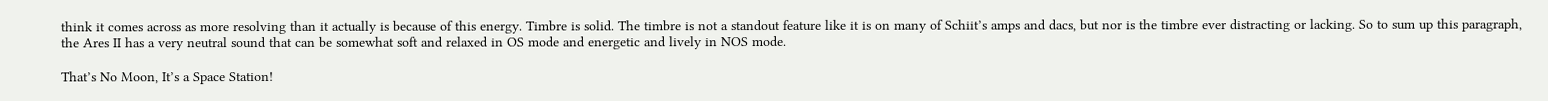think it comes across as more resolving than it actually is because of this energy. Timbre is solid. The timbre is not a standout feature like it is on many of Schiit’s amps and dacs, but nor is the timbre ever distracting or lacking. So to sum up this paragraph, the Ares II has a very neutral sound that can be somewhat soft and relaxed in OS mode and energetic and lively in NOS mode.

That’s No Moon, It’s a Space Station!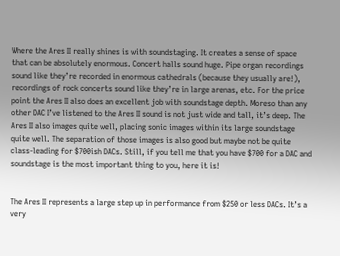Where the Ares II really shines is with soundstaging. It creates a sense of space that can be absolutely enormous. Concert halls sound huge. Pipe organ recordings sound like they’re recorded in enormous cathedrals (because they usually are!), recordings of rock concerts sound like they’re in large arenas, etc. For the price point the Ares II also does an excellent job with soundstage depth. Moreso than any other DAC I’ve listened to the Ares II sound is not just wide and tall, it’s deep. The Ares II also images quite well, placing sonic images within its large soundstage quite well. The separation of those images is also good but maybe not be quite class-leading for $700ish DACs. Still, if you tell me that you have $700 for a DAC and soundstage is the most important thing to you, here it is!


The Ares II represents a large step up in performance from $250 or less DACs. It’s a very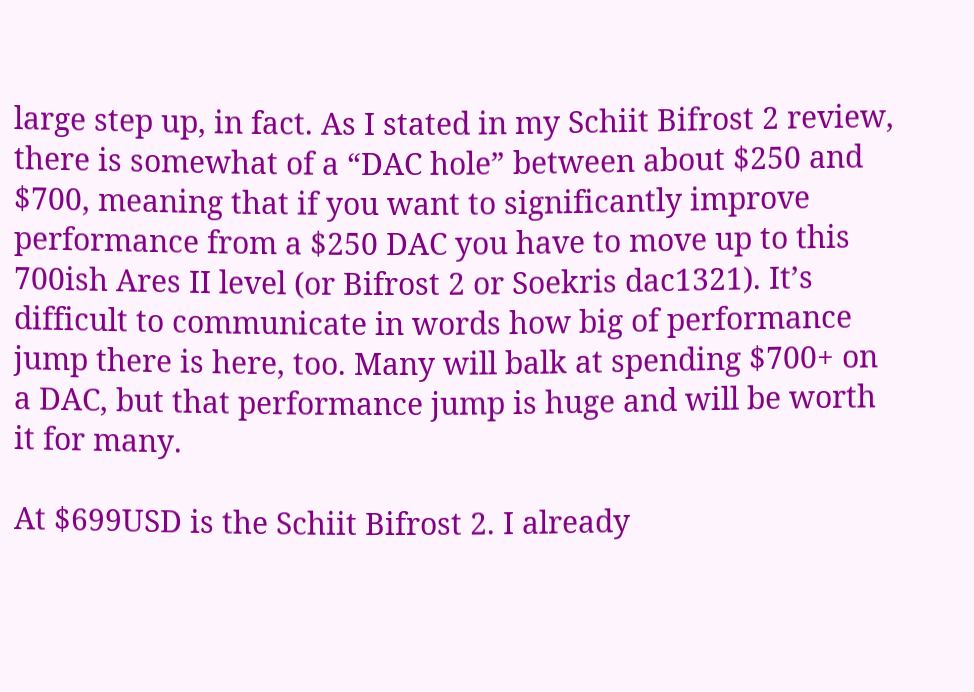large step up, in fact. As I stated in my Schiit Bifrost 2 review, there is somewhat of a “DAC hole” between about $250 and $700, meaning that if you want to significantly improve performance from a $250 DAC you have to move up to this 700ish Ares II level (or Bifrost 2 or Soekris dac1321). It’s difficult to communicate in words how big of performance jump there is here, too. Many will balk at spending $700+ on a DAC, but that performance jump is huge and will be worth it for many.

At $699USD is the Schiit Bifrost 2. I already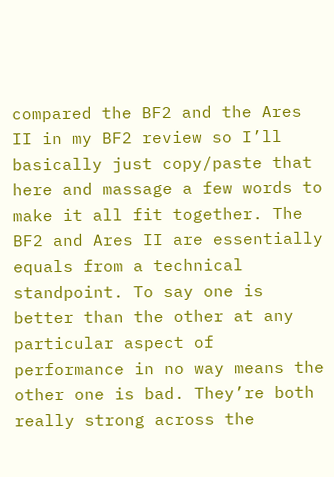compared the BF2 and the Ares II in my BF2 review so I’ll basically just copy/paste that here and massage a few words to make it all fit together. The BF2 and Ares II are essentially equals from a technical standpoint. To say one is better than the other at any particular aspect of performance in no way means the other one is bad. They’re both really strong across the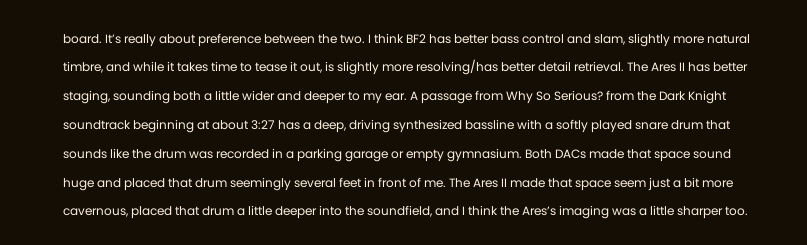board. It’s really about preference between the two. I think BF2 has better bass control and slam, slightly more natural timbre, and while it takes time to tease it out, is slightly more resolving/has better detail retrieval. The Ares II has better staging, sounding both a little wider and deeper to my ear. A passage from Why So Serious? from the Dark Knight soundtrack beginning at about 3:27 has a deep, driving synthesized bassline with a softly played snare drum that sounds like the drum was recorded in a parking garage or empty gymnasium. Both DACs made that space sound huge and placed that drum seemingly several feet in front of me. The Ares II made that space seem just a bit more cavernous, placed that drum a little deeper into the soundfield, and I think the Ares’s imaging was a little sharper too.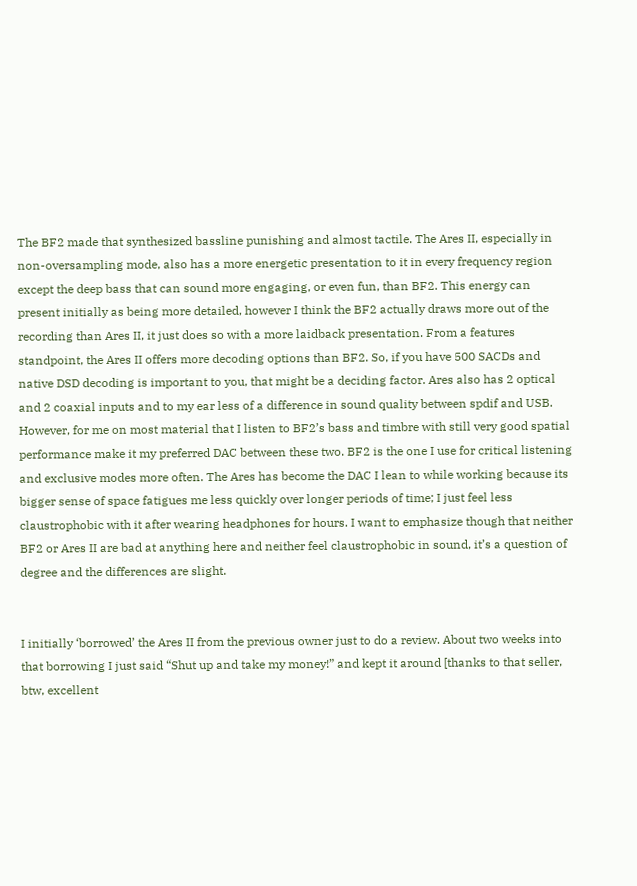The BF2 made that synthesized bassline punishing and almost tactile. The Ares II, especially in non-oversampling mode, also has a more energetic presentation to it in every frequency region except the deep bass that can sound more engaging, or even fun, than BF2. This energy can present initially as being more detailed, however I think the BF2 actually draws more out of the recording than Ares II, it just does so with a more laidback presentation. From a features standpoint, the Ares II offers more decoding options than BF2. So, if you have 500 SACDs and native DSD decoding is important to you, that might be a deciding factor. Ares also has 2 optical and 2 coaxial inputs and to my ear less of a difference in sound quality between spdif and USB. However, for me on most material that I listen to BF2’s bass and timbre with still very good spatial performance make it my preferred DAC between these two. BF2 is the one I use for critical listening and exclusive modes more often. The Ares has become the DAC I lean to while working because its bigger sense of space fatigues me less quickly over longer periods of time; I just feel less claustrophobic with it after wearing headphones for hours. I want to emphasize though that neither BF2 or Ares II are bad at anything here and neither feel claustrophobic in sound, it’s a question of degree and the differences are slight.


I initially ‘borrowed’ the Ares II from the previous owner just to do a review. About two weeks into that borrowing I just said “Shut up and take my money!” and kept it around [thanks to that seller, btw, excellent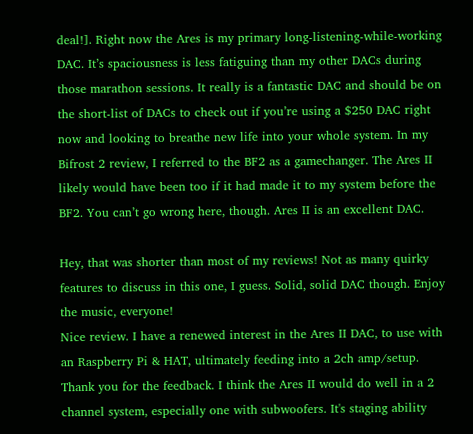deal!]. Right now the Ares is my primary long-listening-while-working DAC. It’s spaciousness is less fatiguing than my other DACs during those marathon sessions. It really is a fantastic DAC and should be on the short-list of DACs to check out if you’re using a $250 DAC right now and looking to breathe new life into your whole system. In my Bifrost 2 review, I referred to the BF2 as a gamechanger. The Ares II likely would have been too if it had made it to my system before the BF2. You can’t go wrong here, though. Ares II is an excellent DAC.

Hey, that was shorter than most of my reviews! Not as many quirky features to discuss in this one, I guess. Solid, solid DAC though. Enjoy the music, everyone!
Nice review. I have a renewed interest in the Ares II DAC, to use with an Raspberry Pi & HAT, ultimately feeding into a 2ch amp/setup.
Thank you for the feedback. I think the Ares II would do well in a 2 channel system, especially one with subwoofers. It's staging ability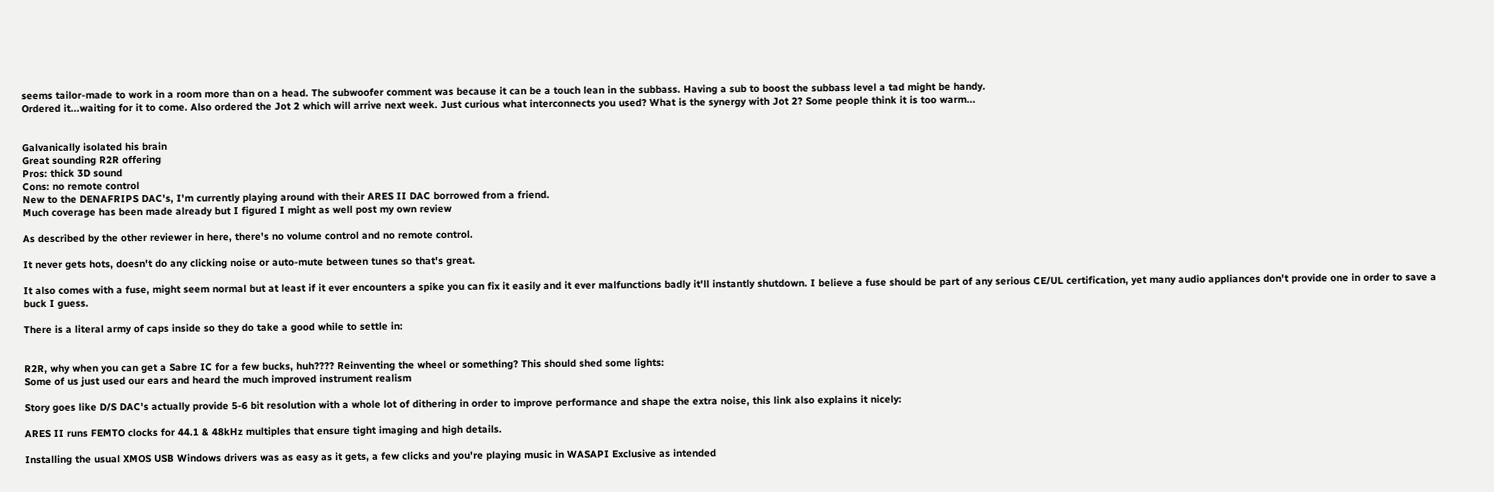seems tailor-made to work in a room more than on a head. The subwoofer comment was because it can be a touch lean in the subbass. Having a sub to boost the subbass level a tad might be handy.
Ordered it...waiting for it to come. Also ordered the Jot 2 which will arrive next week. Just curious what interconnects you used? What is the synergy with Jot 2? Some people think it is too warm...


Galvanically isolated his brain
Great sounding R2R offering
Pros: thick 3D sound
Cons: no remote control
New to the DENAFRIPS DAC's, I'm currently playing around with their ARES II DAC borrowed from a friend.
Much coverage has been made already but I figured I might as well post my own review

As described by the other reviewer in here, there's no volume control and no remote control.

It never gets hots, doesn't do any clicking noise or auto-mute between tunes so that's great.

It also comes with a fuse, might seem normal but at least if it ever encounters a spike you can fix it easily and it ever malfunctions badly it'll instantly shutdown. I believe a fuse should be part of any serious CE/UL certification, yet many audio appliances don't provide one in order to save a buck I guess.

There is a literal army of caps inside so they do take a good while to settle in:


R2R, why when you can get a Sabre IC for a few bucks, huh???? Reinventing the wheel or something? This should shed some lights:
Some of us just used our ears and heard the much improved instrument realism

Story goes like D/S DAC's actually provide 5-6 bit resolution with a whole lot of dithering in order to improve performance and shape the extra noise, this link also explains it nicely:

ARES II runs FEMTO clocks for 44.1 & 48kHz multiples that ensure tight imaging and high details.

Installing the usual XMOS USB Windows drivers was as easy as it gets, a few clicks and you're playing music in WASAPI Exclusive as intended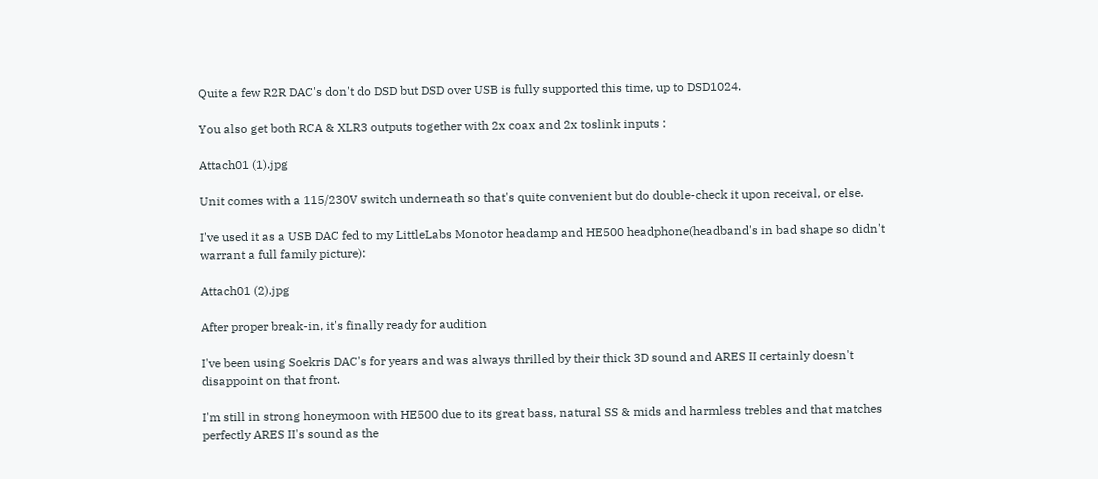Quite a few R2R DAC's don't do DSD but DSD over USB is fully supported this time, up to DSD1024.

You also get both RCA & XLR3 outputs together with 2x coax and 2x toslink inputs :

Attach01 (1).jpg

Unit comes with a 115/230V switch underneath so that's quite convenient but do double-check it upon receival, or else.

I've used it as a USB DAC fed to my LittleLabs Monotor headamp and HE500 headphone(headband's in bad shape so didn't warrant a full family picture):

Attach01 (2).jpg

After proper break-in, it's finally ready for audition

I've been using Soekris DAC's for years and was always thrilled by their thick 3D sound and ARES II certainly doesn't disappoint on that front.

I'm still in strong honeymoon with HE500 due to its great bass, natural SS & mids and harmless trebles and that matches perfectly ARES II's sound as the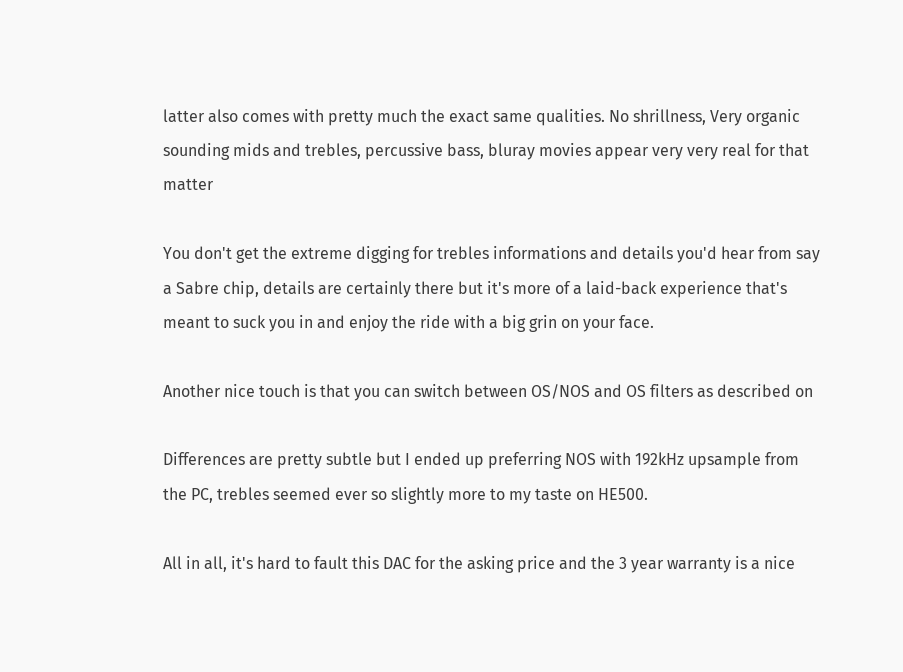latter also comes with pretty much the exact same qualities. No shrillness, Very organic sounding mids and trebles, percussive bass, bluray movies appear very very real for that matter

You don't get the extreme digging for trebles informations and details you'd hear from say a Sabre chip, details are certainly there but it's more of a laid-back experience that's meant to suck you in and enjoy the ride with a big grin on your face.

Another nice touch is that you can switch between OS/NOS and OS filters as described on

Differences are pretty subtle but I ended up preferring NOS with 192kHz upsample from the PC, trebles seemed ever so slightly more to my taste on HE500.

All in all, it's hard to fault this DAC for the asking price and the 3 year warranty is a nice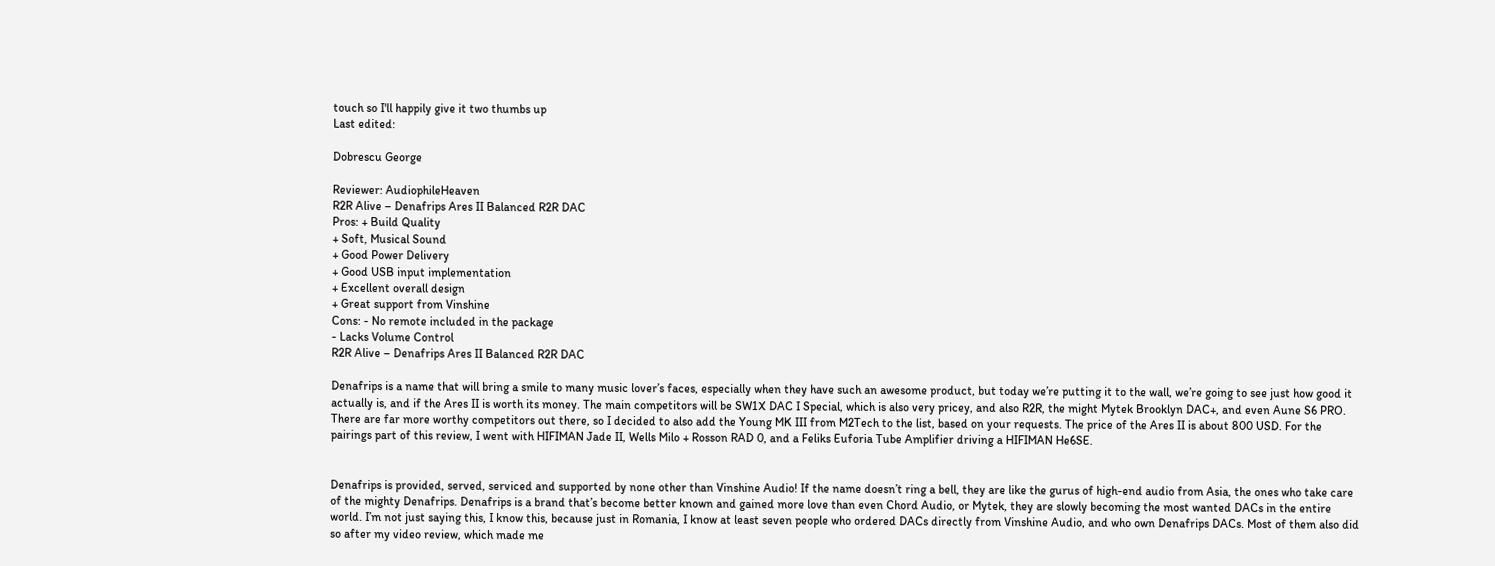touch so I'll happily give it two thumbs up
Last edited:

Dobrescu George

Reviewer: AudiophileHeaven
R2R Alive – Denafrips Ares II Balanced R2R DAC
Pros: + Build Quality
+ Soft, Musical Sound
+ Good Power Delivery
+ Good USB input implementation
+ Excellent overall design
+ Great support from Vinshine
Cons: - No remote included in the package
- Lacks Volume Control
R2R Alive – Denafrips Ares II Balanced R2R DAC

Denafrips is a name that will bring a smile to many music lover’s faces, especially when they have such an awesome product, but today we’re putting it to the wall, we’re going to see just how good it actually is, and if the Ares II is worth its money. The main competitors will be SW1X DAC I Special, which is also very pricey, and also R2R, the might Mytek Brooklyn DAC+, and even Aune S6 PRO. There are far more worthy competitors out there, so I decided to also add the Young MK III from M2Tech to the list, based on your requests. The price of the Ares II is about 800 USD. For the pairings part of this review, I went with HIFIMAN Jade II, Wells Milo + Rosson RAD 0, and a Feliks Euforia Tube Amplifier driving a HIFIMAN He6SE.


Denafrips is provided, served, serviced and supported by none other than Vinshine Audio! If the name doesn’t ring a bell, they are like the gurus of high-end audio from Asia, the ones who take care of the mighty Denafrips. Denafrips is a brand that’s become better known and gained more love than even Chord Audio, or Mytek, they are slowly becoming the most wanted DACs in the entire world. I’m not just saying this, I know this, because just in Romania, I know at least seven people who ordered DACs directly from Vinshine Audio, and who own Denafrips DACs. Most of them also did so after my video review, which made me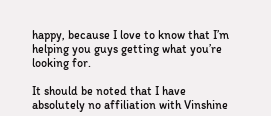happy, because I love to know that I’m helping you guys getting what you’re looking for.

It should be noted that I have absolutely no affiliation with Vinshine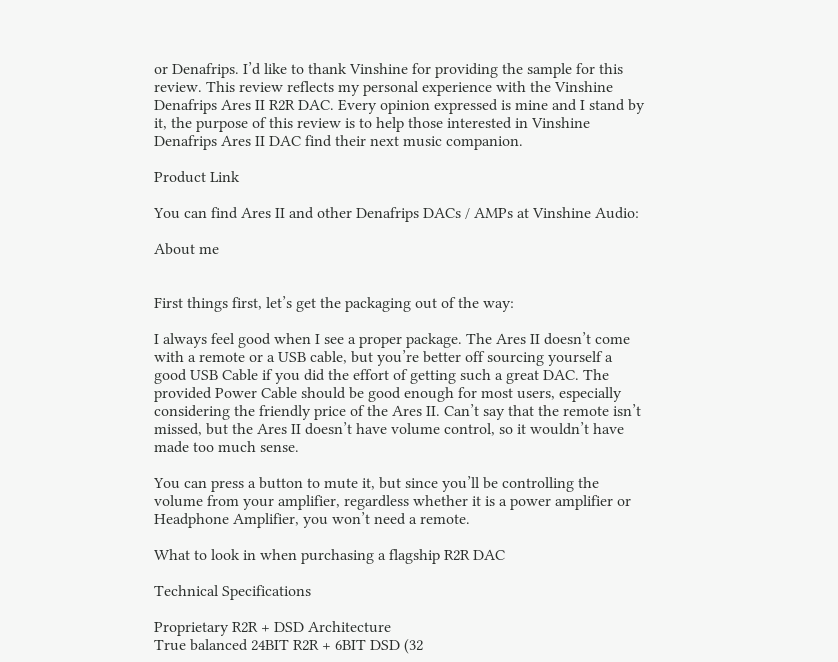or Denafrips. I’d like to thank Vinshine for providing the sample for this review. This review reflects my personal experience with the Vinshine Denafrips Ares II R2R DAC. Every opinion expressed is mine and I stand by it, the purpose of this review is to help those interested in Vinshine Denafrips Ares II DAC find their next music companion.

Product Link

You can find Ares II and other Denafrips DACs / AMPs at Vinshine Audio:

About me


First things first, let’s get the packaging out of the way:

I always feel good when I see a proper package. The Ares II doesn’t come with a remote or a USB cable, but you’re better off sourcing yourself a good USB Cable if you did the effort of getting such a great DAC. The provided Power Cable should be good enough for most users, especially considering the friendly price of the Ares II. Can’t say that the remote isn’t missed, but the Ares II doesn’t have volume control, so it wouldn’t have made too much sense.

You can press a button to mute it, but since you’ll be controlling the volume from your amplifier, regardless whether it is a power amplifier or Headphone Amplifier, you won’t need a remote.

What to look in when purchasing a flagship R2R DAC

Technical Specifications

Proprietary R2R + DSD Architecture
True balanced 24BIT R2R + 6BIT DSD (32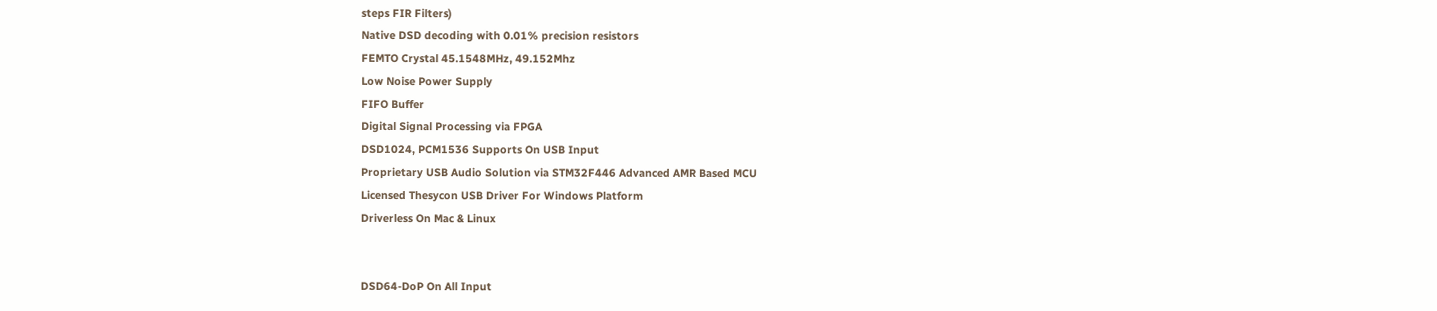steps FIR Filters)
Native DSD decoding with 0.01% precision resistors
FEMTO Crystal 45.1548MHz, 49.152Mhz
Low Noise Power Supply
FIFO Buffer
Digital Signal Processing via FPGA
DSD1024, PCM1536 Supports On USB Input
Proprietary USB Audio Solution via STM32F446 Advanced AMR Based MCU
Licensed Thesycon USB Driver For Windows Platform
Driverless On Mac & Linux


DSD64-DoP On All Input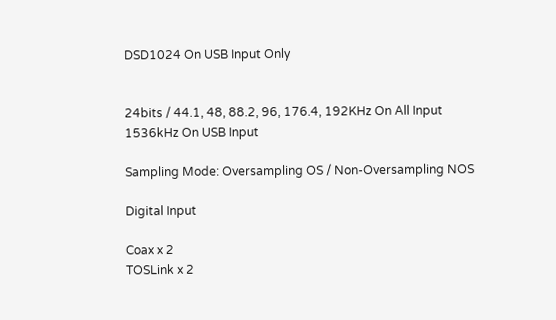DSD1024 On USB Input Only


24bits / 44.1, 48, 88.2, 96, 176.4, 192KHz On All Input
1536kHz On USB Input

Sampling Mode: Oversampling OS / Non-Oversampling NOS

Digital Input

Coax x 2
TOSLink x 2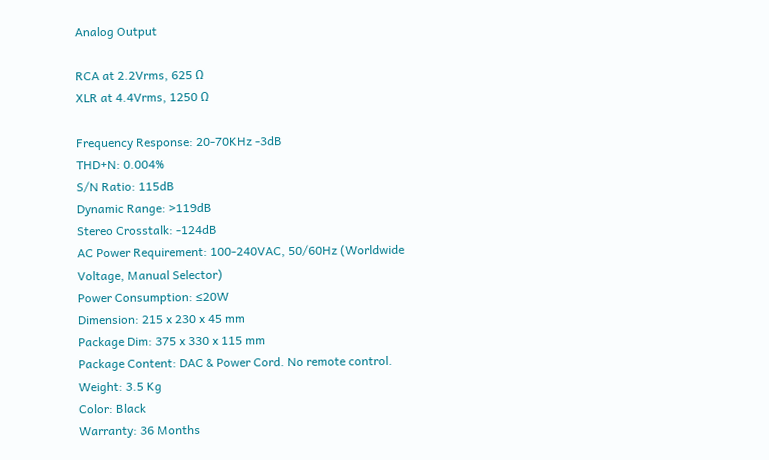Analog Output

RCA at 2.2Vrms, 625 Ω
XLR at 4.4Vrms, 1250 Ω

Frequency Response: 20-70KHz -3dB
THD+N: 0.004%
S/N Ratio: 115dB
Dynamic Range: >119dB
Stereo Crosstalk: -124dB
AC Power Requirement: 100-240VAC, 50/60Hz (Worldwide Voltage, Manual Selector)
Power Consumption: ≤20W
Dimension: 215 x 230 x 45 mm
Package Dim: 375 x 330 x 115 mm
Package Content: DAC & Power Cord. No remote control.
Weight: 3.5 Kg
Color: Black
Warranty: 36 Months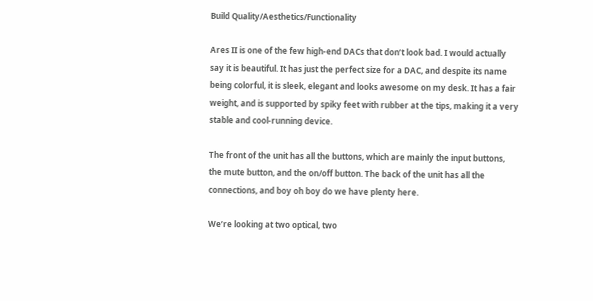Build Quality/Aesthetics/Functionality

Ares II is one of the few high-end DACs that don’t look bad. I would actually say it is beautiful. It has just the perfect size for a DAC, and despite its name being colorful, it is sleek, elegant and looks awesome on my desk. It has a fair weight, and is supported by spiky feet with rubber at the tips, making it a very stable and cool-running device.

The front of the unit has all the buttons, which are mainly the input buttons, the mute button, and the on/off button. The back of the unit has all the connections, and boy oh boy do we have plenty here.

We’re looking at two optical, two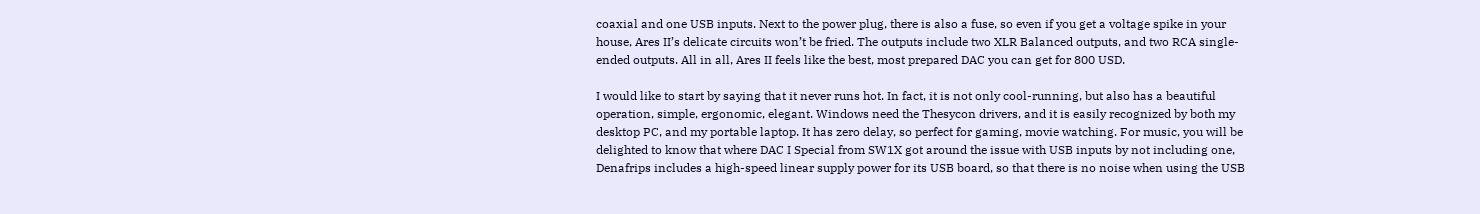coaxial and one USB inputs. Next to the power plug, there is also a fuse, so even if you get a voltage spike in your house, Ares II’s delicate circuits won’t be fried. The outputs include two XLR Balanced outputs, and two RCA single-ended outputs. All in all, Ares II feels like the best, most prepared DAC you can get for 800 USD.

I would like to start by saying that it never runs hot. In fact, it is not only cool-running, but also has a beautiful operation, simple, ergonomic, elegant. Windows need the Thesycon drivers, and it is easily recognized by both my desktop PC, and my portable laptop. It has zero delay, so perfect for gaming, movie watching. For music, you will be delighted to know that where DAC I Special from SW1X got around the issue with USB inputs by not including one, Denafrips includes a high-speed linear supply power for its USB board, so that there is no noise when using the USB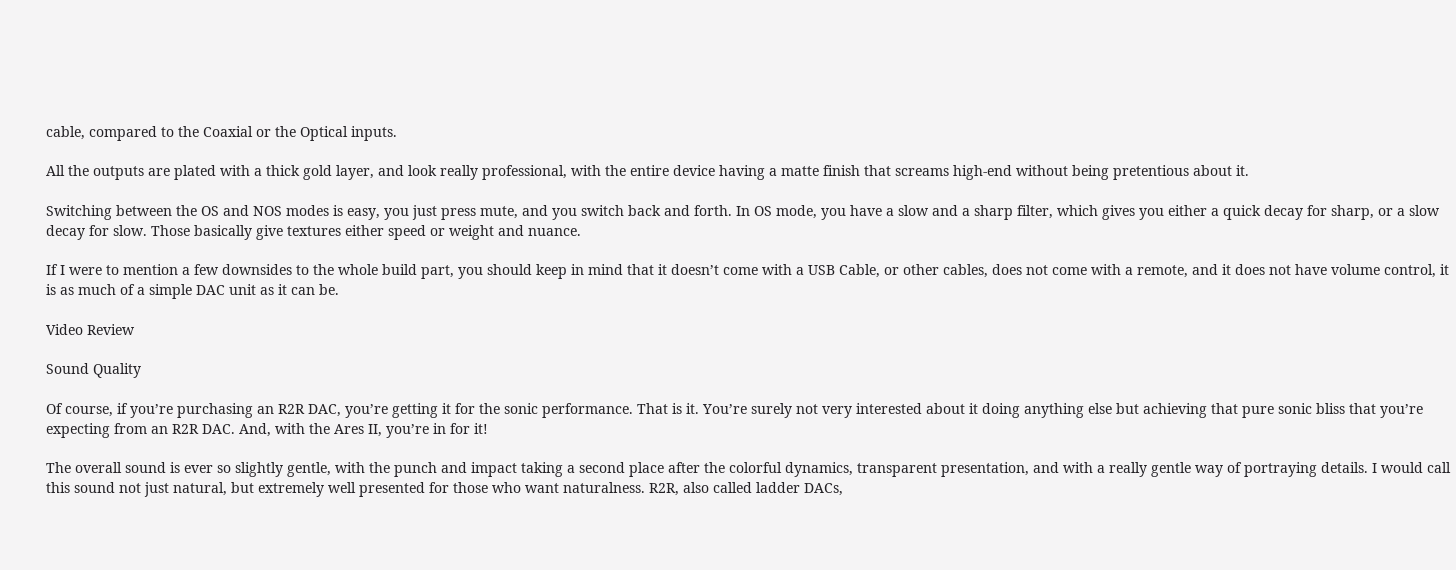cable, compared to the Coaxial or the Optical inputs.

All the outputs are plated with a thick gold layer, and look really professional, with the entire device having a matte finish that screams high-end without being pretentious about it.

Switching between the OS and NOS modes is easy, you just press mute, and you switch back and forth. In OS mode, you have a slow and a sharp filter, which gives you either a quick decay for sharp, or a slow decay for slow. Those basically give textures either speed or weight and nuance.

If I were to mention a few downsides to the whole build part, you should keep in mind that it doesn’t come with a USB Cable, or other cables, does not come with a remote, and it does not have volume control, it is as much of a simple DAC unit as it can be.

Video Review

Sound Quality

Of course, if you’re purchasing an R2R DAC, you’re getting it for the sonic performance. That is it. You’re surely not very interested about it doing anything else but achieving that pure sonic bliss that you’re expecting from an R2R DAC. And, with the Ares II, you’re in for it!

The overall sound is ever so slightly gentle, with the punch and impact taking a second place after the colorful dynamics, transparent presentation, and with a really gentle way of portraying details. I would call this sound not just natural, but extremely well presented for those who want naturalness. R2R, also called ladder DACs,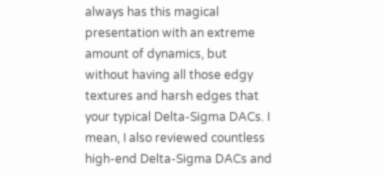always has this magical presentation with an extreme amount of dynamics, but without having all those edgy textures and harsh edges that your typical Delta-Sigma DACs. I mean, I also reviewed countless high-end Delta-Sigma DACs and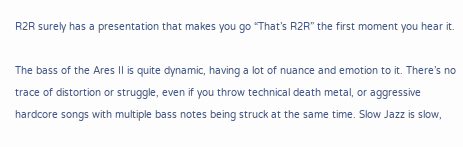R2R surely has a presentation that makes you go “That’s R2R” the first moment you hear it.

The bass of the Ares II is quite dynamic, having a lot of nuance and emotion to it. There’s no trace of distortion or struggle, even if you throw technical death metal, or aggressive hardcore songs with multiple bass notes being struck at the same time. Slow Jazz is slow,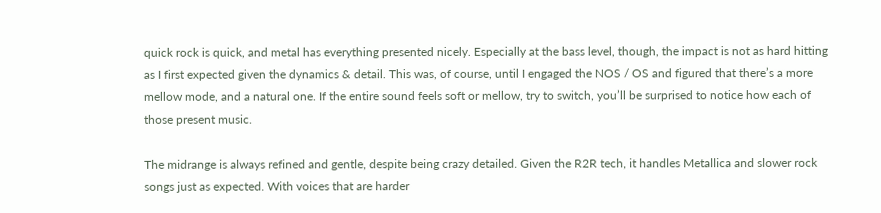quick rock is quick, and metal has everything presented nicely. Especially at the bass level, though, the impact is not as hard hitting as I first expected given the dynamics & detail. This was, of course, until I engaged the NOS / OS and figured that there’s a more mellow mode, and a natural one. If the entire sound feels soft or mellow, try to switch, you’ll be surprised to notice how each of those present music.

The midrange is always refined and gentle, despite being crazy detailed. Given the R2R tech, it handles Metallica and slower rock songs just as expected. With voices that are harder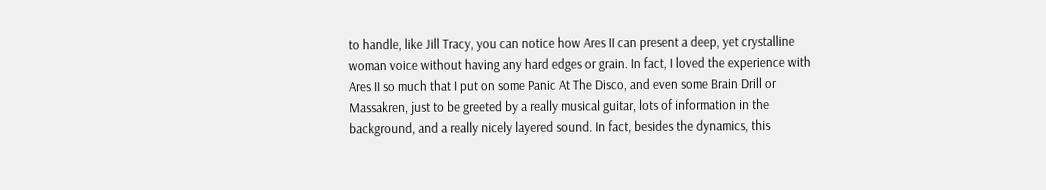to handle, like Jill Tracy, you can notice how Ares II can present a deep, yet crystalline woman voice without having any hard edges or grain. In fact, I loved the experience with Ares II so much that I put on some Panic At The Disco, and even some Brain Drill or Massakren, just to be greeted by a really musical guitar, lots of information in the background, and a really nicely layered sound. In fact, besides the dynamics, this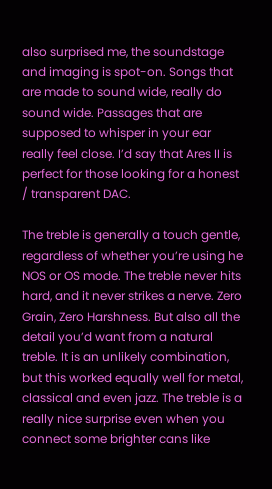also surprised me, the soundstage and imaging is spot-on. Songs that are made to sound wide, really do sound wide. Passages that are supposed to whisper in your ear really feel close. I’d say that Ares II is perfect for those looking for a honest / transparent DAC.

The treble is generally a touch gentle, regardless of whether you’re using he NOS or OS mode. The treble never hits hard, and it never strikes a nerve. Zero Grain, Zero Harshness. But also all the detail you’d want from a natural treble. It is an unlikely combination, but this worked equally well for metal, classical and even jazz. The treble is a really nice surprise even when you connect some brighter cans like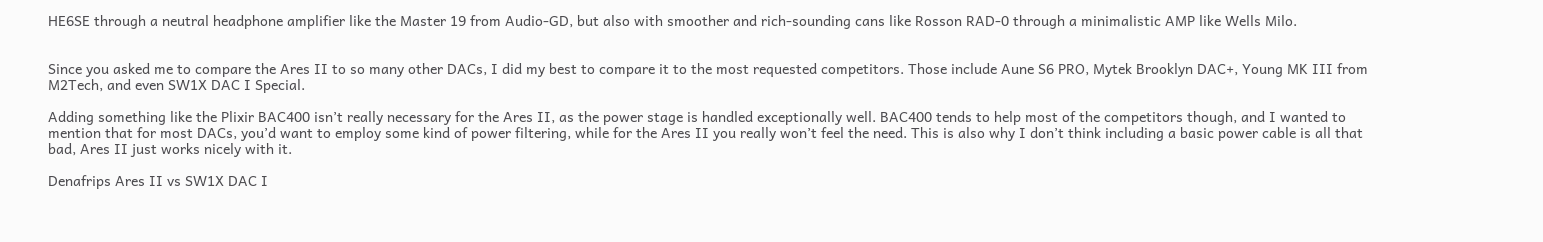HE6SE through a neutral headphone amplifier like the Master 19 from Audio-GD, but also with smoother and rich-sounding cans like Rosson RAD-0 through a minimalistic AMP like Wells Milo.


Since you asked me to compare the Ares II to so many other DACs, I did my best to compare it to the most requested competitors. Those include Aune S6 PRO, Mytek Brooklyn DAC+, Young MK III from M2Tech, and even SW1X DAC I Special.

Adding something like the Plixir BAC400 isn’t really necessary for the Ares II, as the power stage is handled exceptionally well. BAC400 tends to help most of the competitors though, and I wanted to mention that for most DACs, you’d want to employ some kind of power filtering, while for the Ares II you really won’t feel the need. This is also why I don’t think including a basic power cable is all that bad, Ares II just works nicely with it.

Denafrips Ares II vs SW1X DAC I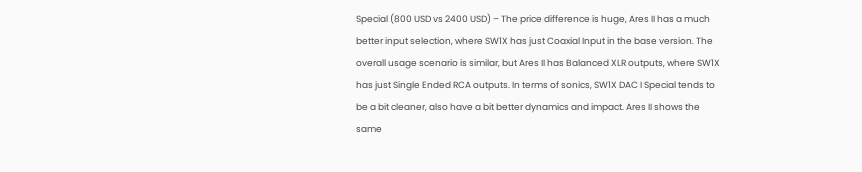Special (800 USD vs 2400 USD) – The price difference is huge, Ares II has a much better input selection, where SW1X has just Coaxial Input in the base version. The overall usage scenario is similar, but Ares II has Balanced XLR outputs, where SW1X has just Single Ended RCA outputs. In terms of sonics, SW1X DAC I Special tends to be a bit cleaner, also have a bit better dynamics and impact. Ares II shows the same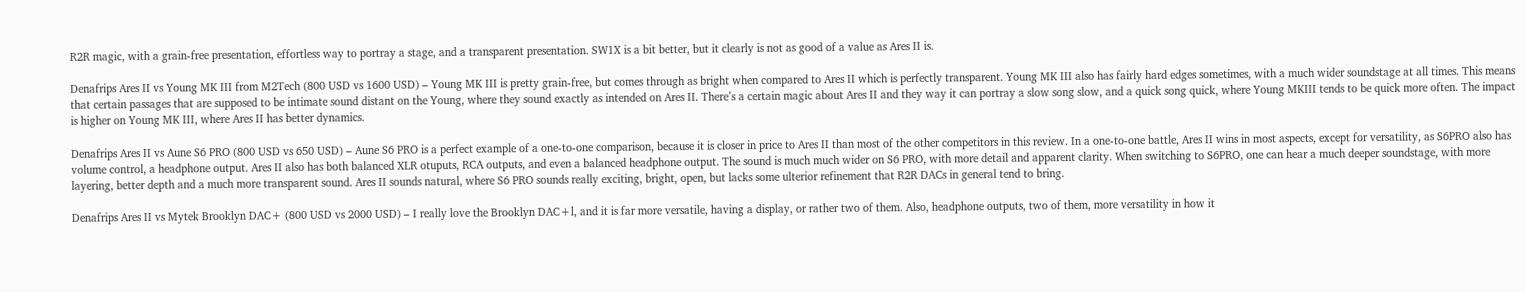R2R magic, with a grain-free presentation, effortless way to portray a stage, and a transparent presentation. SW1X is a bit better, but it clearly is not as good of a value as Ares II is.

Denafrips Ares II vs Young MK III from M2Tech (800 USD vs 1600 USD) – Young MK III is pretty grain-free, but comes through as bright when compared to Ares II which is perfectly transparent. Young MK III also has fairly hard edges sometimes, with a much wider soundstage at all times. This means that certain passages that are supposed to be intimate sound distant on the Young, where they sound exactly as intended on Ares II. There’s a certain magic about Ares II and they way it can portray a slow song slow, and a quick song quick, where Young MKIII tends to be quick more often. The impact is higher on Young MK III, where Ares II has better dynamics.

Denafrips Ares II vs Aune S6 PRO (800 USD vs 650 USD) – Aune S6 PRO is a perfect example of a one-to-one comparison, because it is closer in price to Ares II than most of the other competitors in this review. In a one-to-one battle, Ares II wins in most aspects, except for versatility, as S6PRO also has volume control, a headphone output. Ares II also has both balanced XLR otuputs, RCA outputs, and even a balanced headphone output. The sound is much much wider on S6 PRO, with more detail and apparent clarity. When switching to S6PRO, one can hear a much deeper soundstage, with more layering, better depth and a much more transparent sound. Ares II sounds natural, where S6 PRO sounds really exciting, bright, open, but lacks some ulterior refinement that R2R DACs in general tend to bring.

Denafrips Ares II vs Mytek Brooklyn DAC+ (800 USD vs 2000 USD) – I really love the Brooklyn DAC+l, and it is far more versatile, having a display, or rather two of them. Also, headphone outputs, two of them, more versatility in how it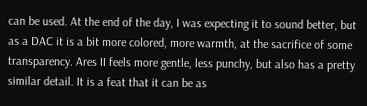can be used. At the end of the day, I was expecting it to sound better, but as a DAC it is a bit more colored, more warmth, at the sacrifice of some transparency. Ares II feels more gentle, less punchy, but also has a pretty similar detail. It is a feat that it can be as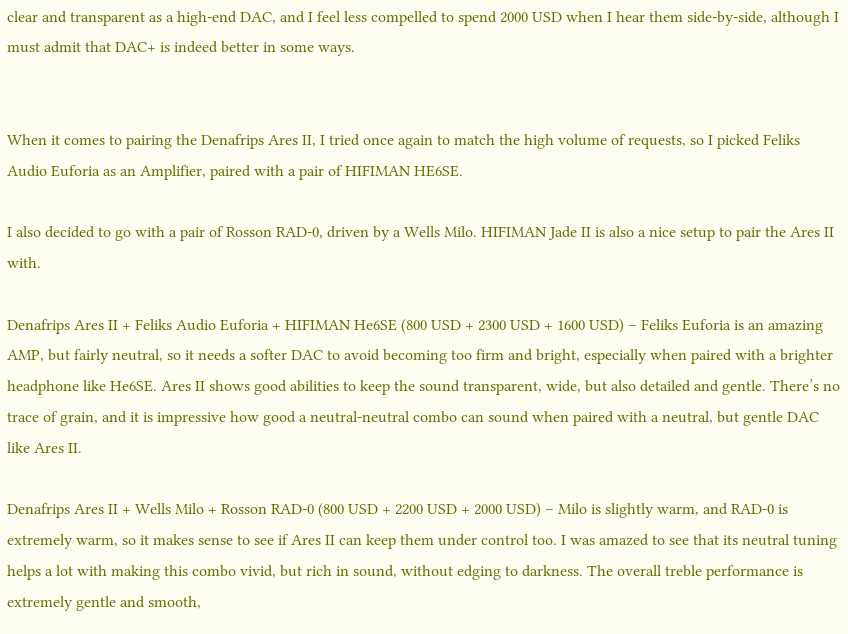clear and transparent as a high-end DAC, and I feel less compelled to spend 2000 USD when I hear them side-by-side, although I must admit that DAC+ is indeed better in some ways.


When it comes to pairing the Denafrips Ares II, I tried once again to match the high volume of requests, so I picked Feliks Audio Euforia as an Amplifier, paired with a pair of HIFIMAN HE6SE.

I also decided to go with a pair of Rosson RAD-0, driven by a Wells Milo. HIFIMAN Jade II is also a nice setup to pair the Ares II with.

Denafrips Ares II + Feliks Audio Euforia + HIFIMAN He6SE (800 USD + 2300 USD + 1600 USD) – Feliks Euforia is an amazing AMP, but fairly neutral, so it needs a softer DAC to avoid becoming too firm and bright, especially when paired with a brighter headphone like He6SE. Ares II shows good abilities to keep the sound transparent, wide, but also detailed and gentle. There’s no trace of grain, and it is impressive how good a neutral-neutral combo can sound when paired with a neutral, but gentle DAC like Ares II.

Denafrips Ares II + Wells Milo + Rosson RAD-0 (800 USD + 2200 USD + 2000 USD) – Milo is slightly warm, and RAD-0 is extremely warm, so it makes sense to see if Ares II can keep them under control too. I was amazed to see that its neutral tuning helps a lot with making this combo vivid, but rich in sound, without edging to darkness. The overall treble performance is extremely gentle and smooth,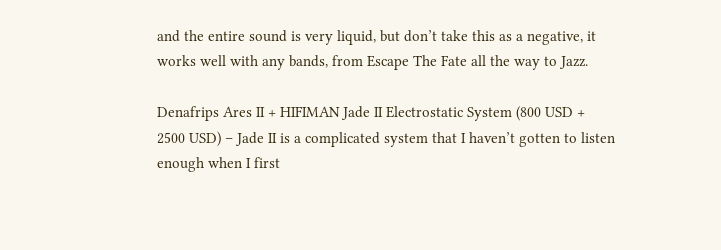and the entire sound is very liquid, but don’t take this as a negative, it works well with any bands, from Escape The Fate all the way to Jazz.

Denafrips Ares II + HIFIMAN Jade II Electrostatic System (800 USD + 2500 USD) – Jade II is a complicated system that I haven’t gotten to listen enough when I first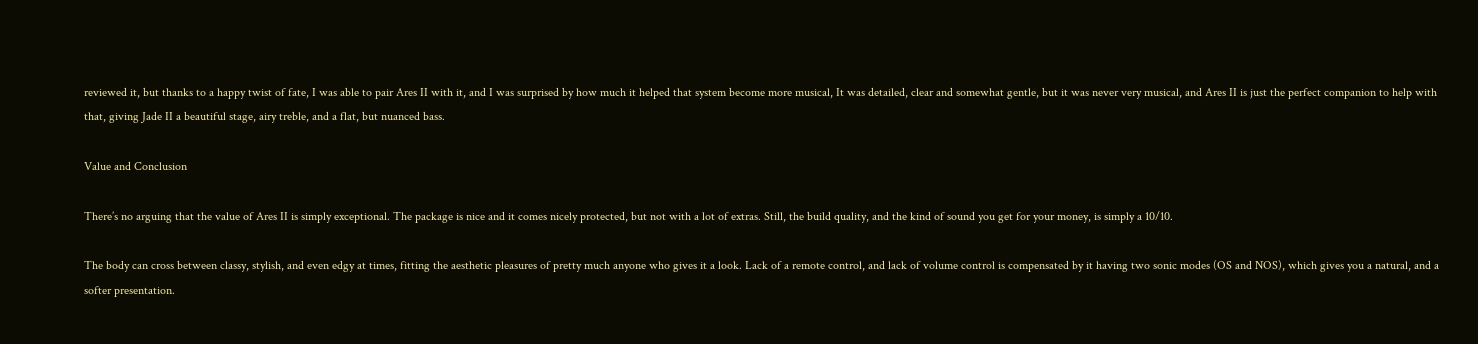reviewed it, but thanks to a happy twist of fate, I was able to pair Ares II with it, and I was surprised by how much it helped that system become more musical, It was detailed, clear and somewhat gentle, but it was never very musical, and Ares II is just the perfect companion to help with that, giving Jade II a beautiful stage, airy treble, and a flat, but nuanced bass.

Value and Conclusion

There’s no arguing that the value of Ares II is simply exceptional. The package is nice and it comes nicely protected, but not with a lot of extras. Still, the build quality, and the kind of sound you get for your money, is simply a 10/10.

The body can cross between classy, stylish, and even edgy at times, fitting the aesthetic pleasures of pretty much anyone who gives it a look. Lack of a remote control, and lack of volume control is compensated by it having two sonic modes (OS and NOS), which gives you a natural, and a softer presentation.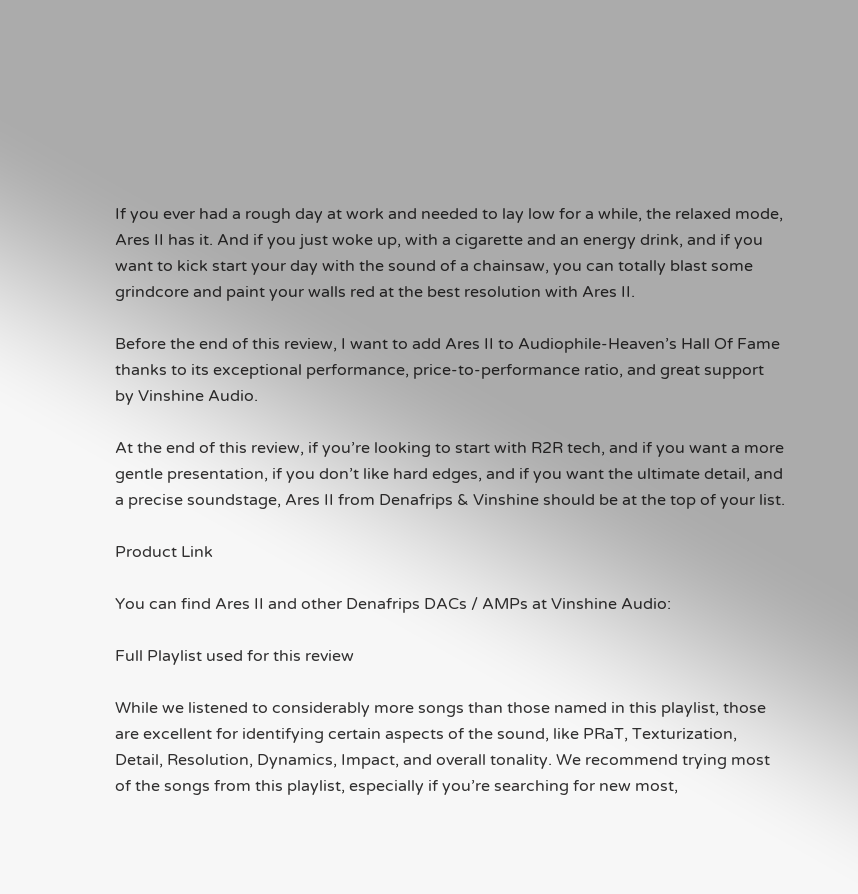If you ever had a rough day at work and needed to lay low for a while, the relaxed mode, Ares II has it. And if you just woke up, with a cigarette and an energy drink, and if you want to kick start your day with the sound of a chainsaw, you can totally blast some grindcore and paint your walls red at the best resolution with Ares II.

Before the end of this review, I want to add Ares II to Audiophile-Heaven’s Hall Of Fame thanks to its exceptional performance, price-to-performance ratio, and great support by Vinshine Audio.

At the end of this review, if you’re looking to start with R2R tech, and if you want a more gentle presentation, if you don’t like hard edges, and if you want the ultimate detail, and a precise soundstage, Ares II from Denafrips & Vinshine should be at the top of your list.

Product Link

You can find Ares II and other Denafrips DACs / AMPs at Vinshine Audio:

Full Playlist used for this review

While we listened to considerably more songs than those named in this playlist, those are excellent for identifying certain aspects of the sound, like PRaT, Texturization, Detail, Resolution, Dynamics, Impact, and overall tonality. We recommend trying most of the songs from this playlist, especially if you’re searching for new most,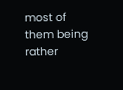most of them being rather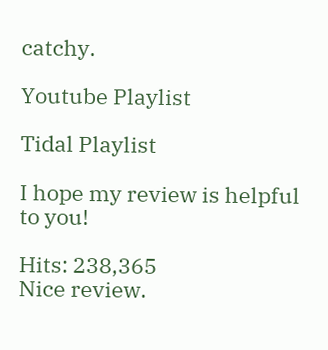catchy.

Youtube Playlist

Tidal Playlist

I hope my review is helpful to you!

Hits: 238,365
Nice review.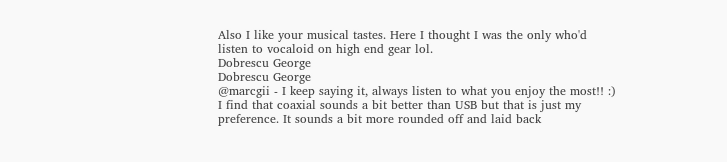Also I like your musical tastes. Here I thought I was the only who'd listen to vocaloid on high end gear lol.
Dobrescu George
Dobrescu George
@marcgii - I keep saying it, always listen to what you enjoy the most!! :)
I find that coaxial sounds a bit better than USB but that is just my preference. It sounds a bit more rounded off and laid back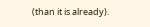(than it is already).